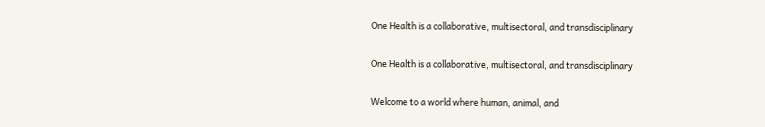One Health is a collaborative, multisectoral, and transdisciplinary

One Health is a collaborative, multisectoral, and transdisciplinary

Welcome to a world where human, animal, and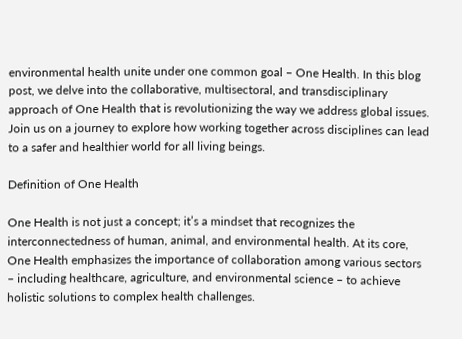environmental health unite under one common goal – One Health. In this blog post, we delve into the collaborative, multisectoral, and transdisciplinary approach of One Health that is revolutionizing the way we address global issues. Join us on a journey to explore how working together across disciplines can lead to a safer and healthier world for all living beings.

Definition of One Health

One Health is not just a concept; it’s a mindset that recognizes the interconnectedness of human, animal, and environmental health. At its core, One Health emphasizes the importance of collaboration among various sectors – including healthcare, agriculture, and environmental science – to achieve holistic solutions to complex health challenges.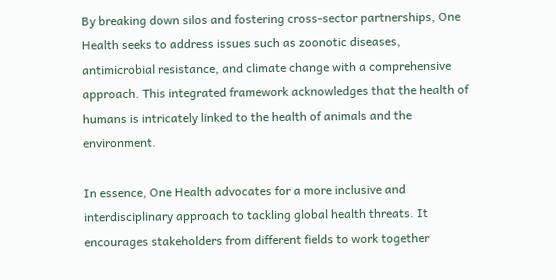By breaking down silos and fostering cross-sector partnerships, One Health seeks to address issues such as zoonotic diseases, antimicrobial resistance, and climate change with a comprehensive approach. This integrated framework acknowledges that the health of humans is intricately linked to the health of animals and the environment.

In essence, One Health advocates for a more inclusive and interdisciplinary approach to tackling global health threats. It encourages stakeholders from different fields to work together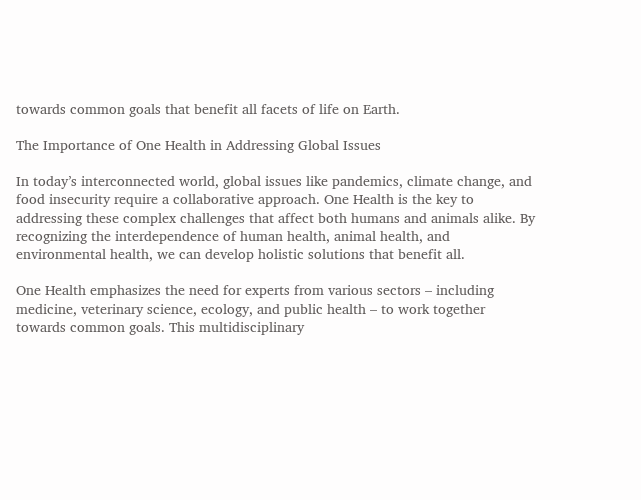towards common goals that benefit all facets of life on Earth.

The Importance of One Health in Addressing Global Issues

In today’s interconnected world, global issues like pandemics, climate change, and food insecurity require a collaborative approach. One Health is the key to addressing these complex challenges that affect both humans and animals alike. By recognizing the interdependence of human health, animal health, and environmental health, we can develop holistic solutions that benefit all.

One Health emphasizes the need for experts from various sectors – including medicine, veterinary science, ecology, and public health – to work together towards common goals. This multidisciplinary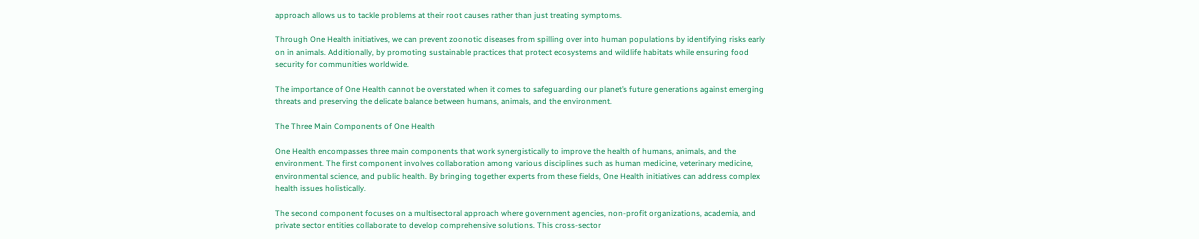approach allows us to tackle problems at their root causes rather than just treating symptoms.

Through One Health initiatives, we can prevent zoonotic diseases from spilling over into human populations by identifying risks early on in animals. Additionally, by promoting sustainable practices that protect ecosystems and wildlife habitats while ensuring food security for communities worldwide.

The importance of One Health cannot be overstated when it comes to safeguarding our planet’s future generations against emerging threats and preserving the delicate balance between humans, animals, and the environment.

The Three Main Components of One Health

One Health encompasses three main components that work synergistically to improve the health of humans, animals, and the environment. The first component involves collaboration among various disciplines such as human medicine, veterinary medicine, environmental science, and public health. By bringing together experts from these fields, One Health initiatives can address complex health issues holistically.

The second component focuses on a multisectoral approach where government agencies, non-profit organizations, academia, and private sector entities collaborate to develop comprehensive solutions. This cross-sector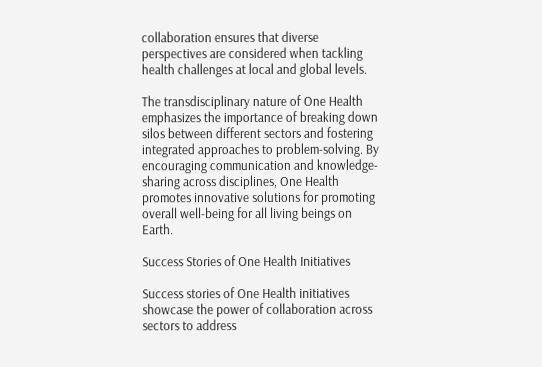collaboration ensures that diverse perspectives are considered when tackling health challenges at local and global levels.

The transdisciplinary nature of One Health emphasizes the importance of breaking down silos between different sectors and fostering integrated approaches to problem-solving. By encouraging communication and knowledge-sharing across disciplines, One Health promotes innovative solutions for promoting overall well-being for all living beings on Earth.

Success Stories of One Health Initiatives

Success stories of One Health initiatives showcase the power of collaboration across sectors to address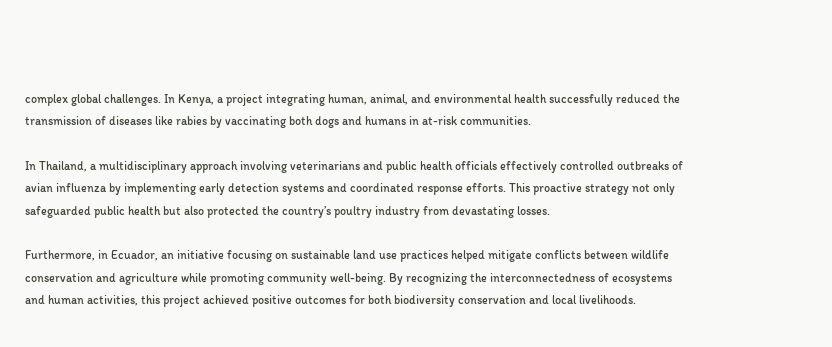complex global challenges. In Kenya, a project integrating human, animal, and environmental health successfully reduced the transmission of diseases like rabies by vaccinating both dogs and humans in at-risk communities.

In Thailand, a multidisciplinary approach involving veterinarians and public health officials effectively controlled outbreaks of avian influenza by implementing early detection systems and coordinated response efforts. This proactive strategy not only safeguarded public health but also protected the country’s poultry industry from devastating losses.

Furthermore, in Ecuador, an initiative focusing on sustainable land use practices helped mitigate conflicts between wildlife conservation and agriculture while promoting community well-being. By recognizing the interconnectedness of ecosystems and human activities, this project achieved positive outcomes for both biodiversity conservation and local livelihoods.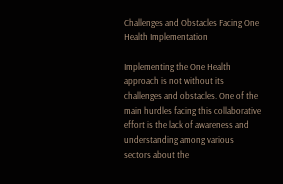Challenges and Obstacles Facing One Health Implementation

Implementing the One Health approach is not without its challenges and obstacles. One of the main hurdles facing this collaborative effort is the lack of awareness and understanding among various sectors about the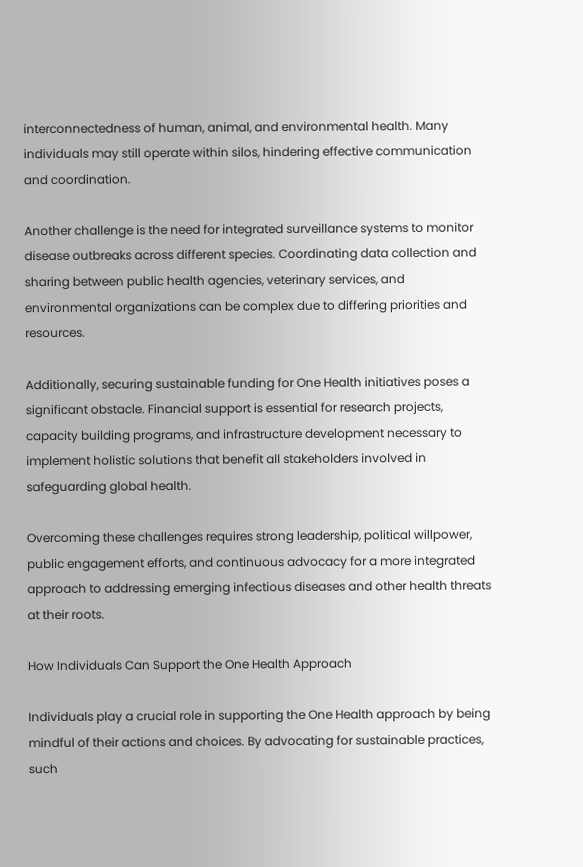interconnectedness of human, animal, and environmental health. Many individuals may still operate within silos, hindering effective communication and coordination.

Another challenge is the need for integrated surveillance systems to monitor disease outbreaks across different species. Coordinating data collection and sharing between public health agencies, veterinary services, and environmental organizations can be complex due to differing priorities and resources.

Additionally, securing sustainable funding for One Health initiatives poses a significant obstacle. Financial support is essential for research projects, capacity building programs, and infrastructure development necessary to implement holistic solutions that benefit all stakeholders involved in safeguarding global health.

Overcoming these challenges requires strong leadership, political willpower, public engagement efforts, and continuous advocacy for a more integrated approach to addressing emerging infectious diseases and other health threats at their roots.

How Individuals Can Support the One Health Approach

Individuals play a crucial role in supporting the One Health approach by being mindful of their actions and choices. By advocating for sustainable practices, such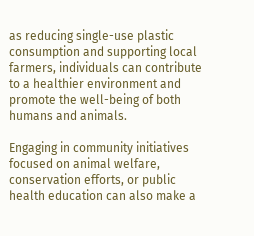as reducing single-use plastic consumption and supporting local farmers, individuals can contribute to a healthier environment and promote the well-being of both humans and animals.

Engaging in community initiatives focused on animal welfare, conservation efforts, or public health education can also make a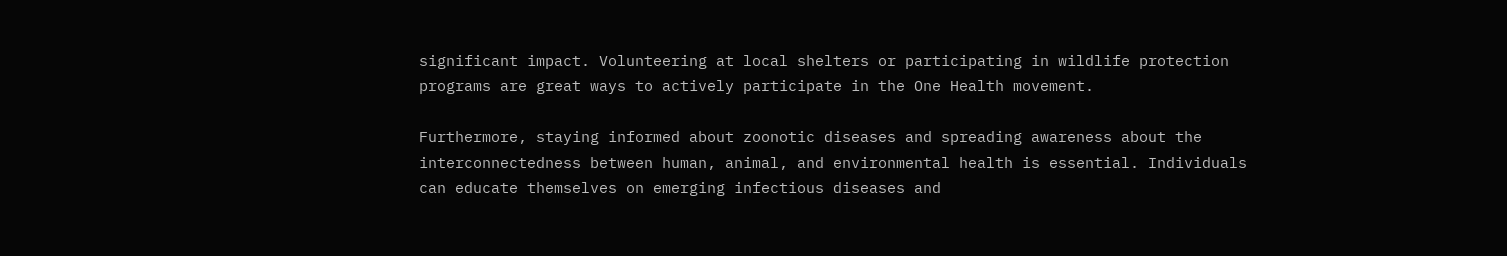significant impact. Volunteering at local shelters or participating in wildlife protection programs are great ways to actively participate in the One Health movement.

Furthermore, staying informed about zoonotic diseases and spreading awareness about the interconnectedness between human, animal, and environmental health is essential. Individuals can educate themselves on emerging infectious diseases and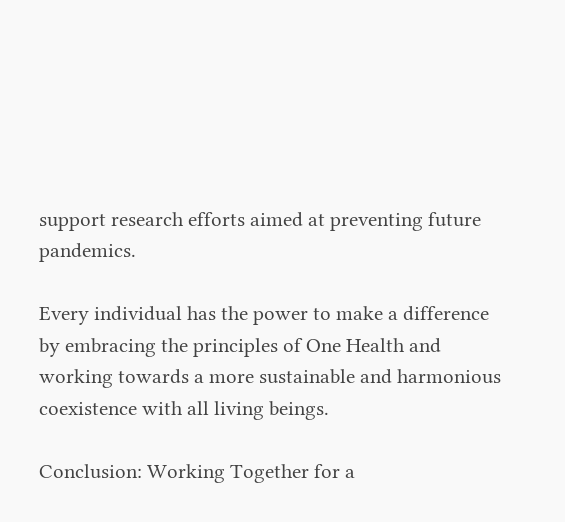support research efforts aimed at preventing future pandemics.

Every individual has the power to make a difference by embracing the principles of One Health and working towards a more sustainable and harmonious coexistence with all living beings.

Conclusion: Working Together for a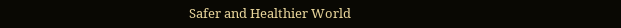Safer and Healthier World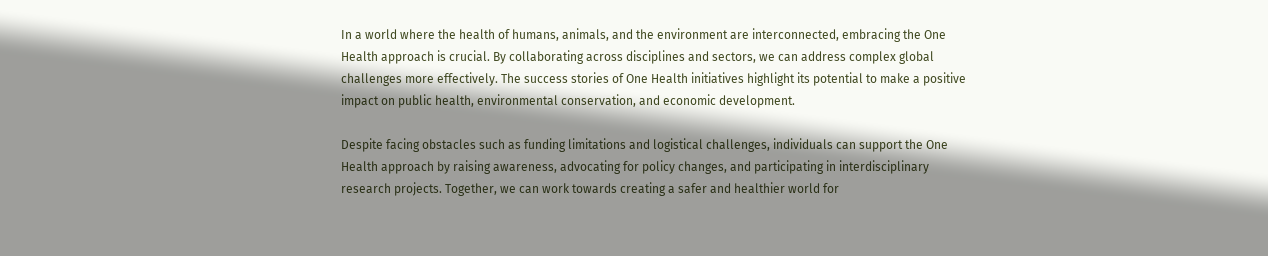In a world where the health of humans, animals, and the environment are interconnected, embracing the One Health approach is crucial. By collaborating across disciplines and sectors, we can address complex global challenges more effectively. The success stories of One Health initiatives highlight its potential to make a positive impact on public health, environmental conservation, and economic development.

Despite facing obstacles such as funding limitations and logistical challenges, individuals can support the One Health approach by raising awareness, advocating for policy changes, and participating in interdisciplinary research projects. Together, we can work towards creating a safer and healthier world for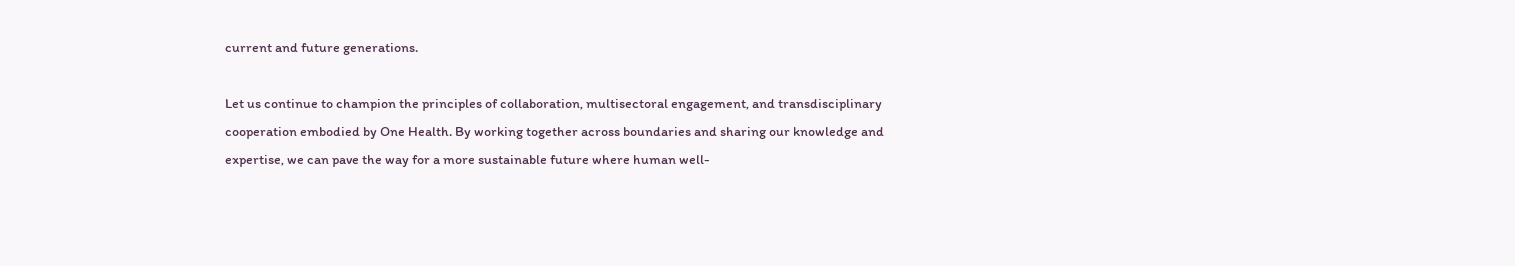current and future generations.

Let us continue to champion the principles of collaboration, multisectoral engagement, and transdisciplinary cooperation embodied by One Health. By working together across boundaries and sharing our knowledge and expertise, we can pave the way for a more sustainable future where human well-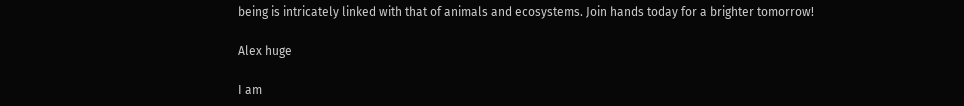being is intricately linked with that of animals and ecosystems. Join hands today for a brighter tomorrow!

Alex huge

I am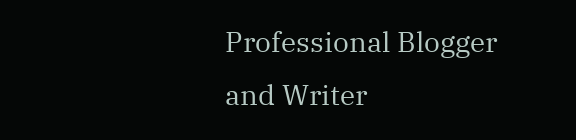Professional Blogger and Writer